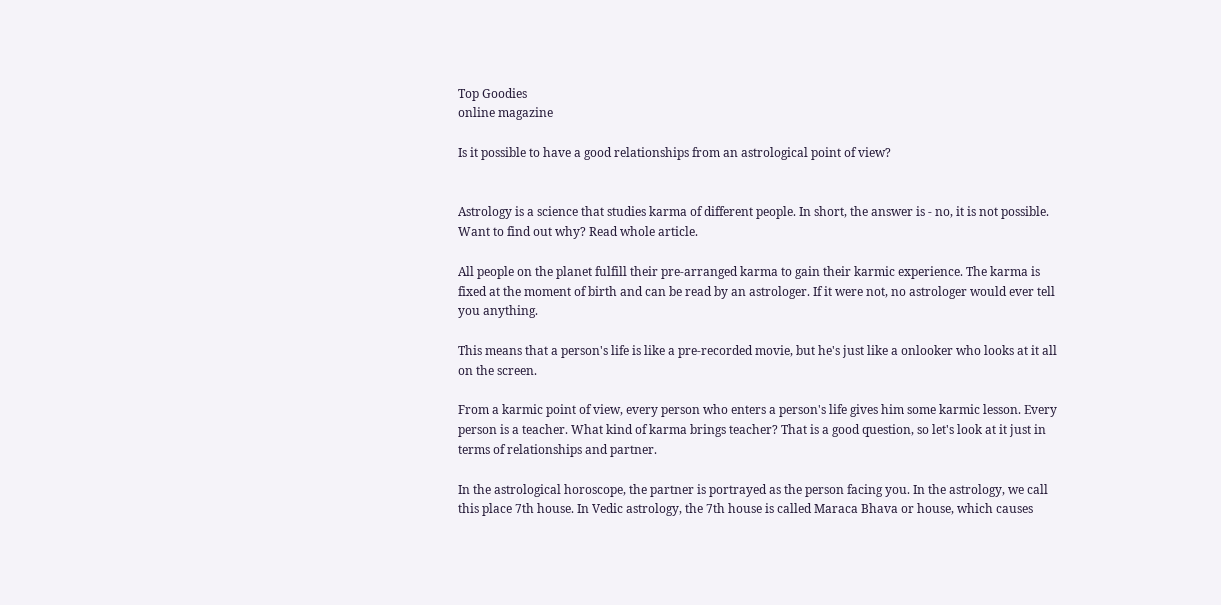Top Goodies
online magazine

Is it possible to have a good relationships from an astrological point of view?


Astrology is a science that studies karma of different people. In short, the answer is - no, it is not possible. Want to find out why? Read whole article.

All people on the planet fulfill their pre-arranged karma to gain their karmic experience. The karma is fixed at the moment of birth and can be read by an astrologer. If it were not, no astrologer would ever tell you anything.

This means that a person's life is like a pre-recorded movie, but he's just like a onlooker who looks at it all on the screen.

From a karmic point of view, every person who enters a person's life gives him some karmic lesson. Every person is a teacher. What kind of karma brings teacher? That is a good question, so let's look at it just in terms of relationships and partner.

In the astrological horoscope, the partner is portrayed as the person facing you. In the astrology, we call this place 7th house. In Vedic astrology, the 7th house is called Maraca Bhava or house, which causes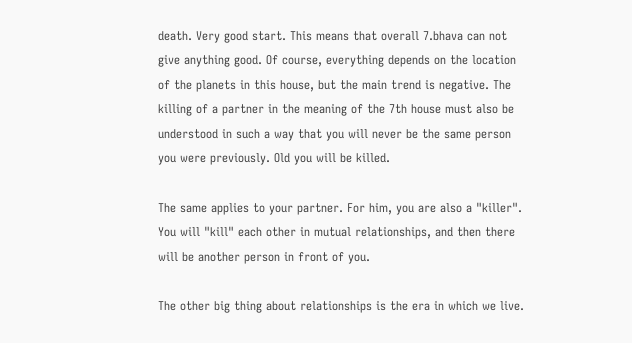death. Very good start. This means that overall 7.bhava can not give anything good. Of course, everything depends on the location of the planets in this house, but the main trend is negative. The killing of a partner in the meaning of the 7th house must also be understood in such a way that you will never be the same person you were previously. Old you will be killed.

The same applies to your partner. For him, you are also a "killer". You will "kill" each other in mutual relationships, and then there will be another person in front of you.

The other big thing about relationships is the era in which we live.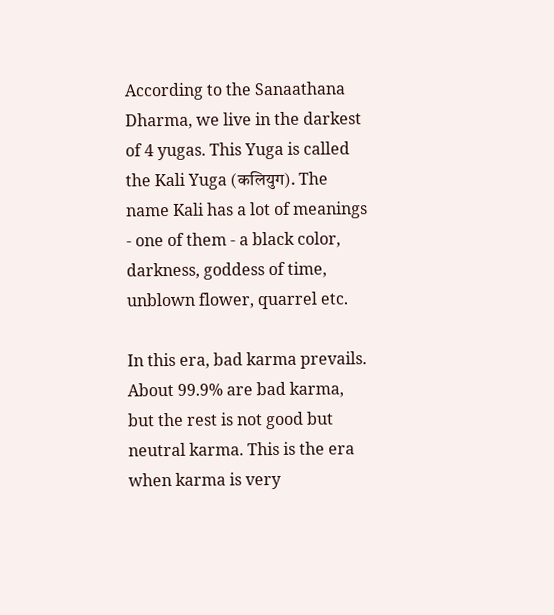According to the Sanaathana Dharma, we live in the darkest of 4 yugas. This Yuga is called the Kali Yuga (कलियुग). The name Kali has a lot of meanings - one of them - a black color, darkness, goddess of time, unblown flower, quarrel etc.

In this era, bad karma prevails. About 99.9% are bad karma, but the rest is not good but neutral karma. This is the era when karma is very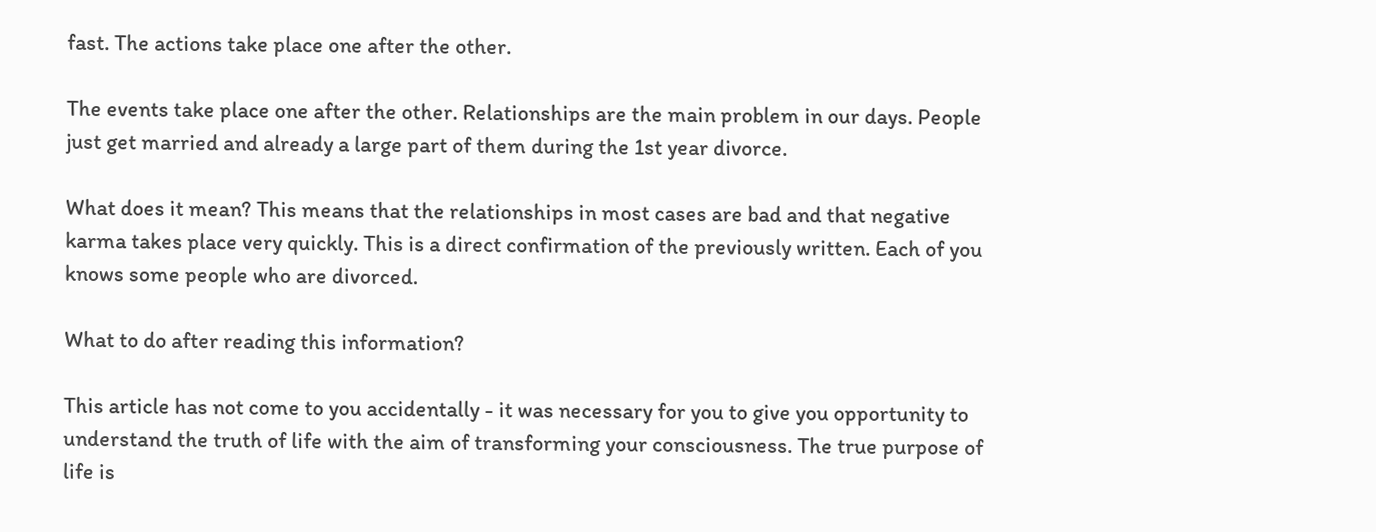fast. The actions take place one after the other.

The events take place one after the other. Relationships are the main problem in our days. People just get married and already a large part of them during the 1st year divorce.

What does it mean? This means that the relationships in most cases are bad and that negative karma takes place very quickly. This is a direct confirmation of the previously written. Each of you knows some people who are divorced.

What to do after reading this information?

This article has not come to you accidentally - it was necessary for you to give you opportunity to understand the truth of life with the aim of transforming your consciousness. The true purpose of life is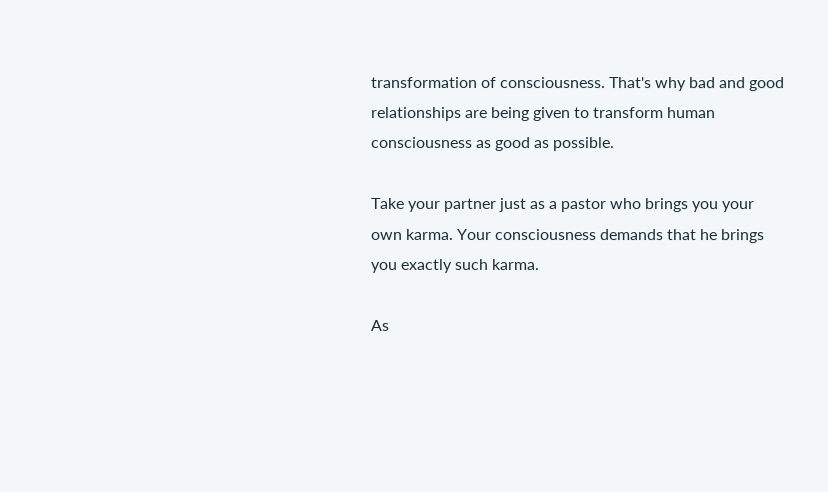transformation of consciousness. That's why bad and good relationships are being given to transform human consciousness as good as possible.

Take your partner just as a pastor who brings you your own karma. Your consciousness demands that he brings you exactly such karma.

As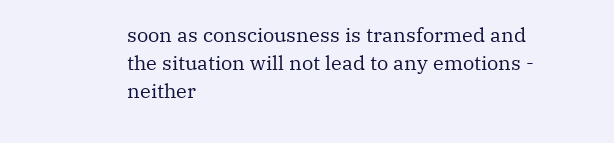soon as consciousness is transformed and the situation will not lead to any emotions - neither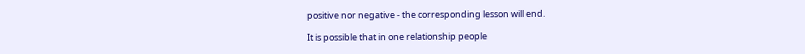positive nor negative - the corresponding lesson will end.

It is possible that in one relationship people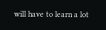will have to learn a lot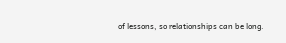of lessons, so relationships can be long.